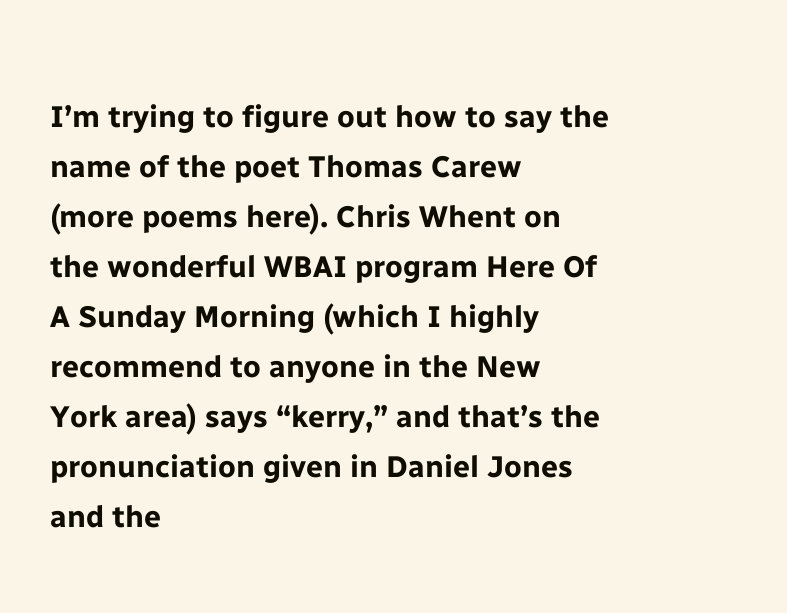I’m trying to figure out how to say the name of the poet Thomas Carew (more poems here). Chris Whent on the wonderful WBAI program Here Of A Sunday Morning (which I highly recommend to anyone in the New York area) says “kerry,” and that’s the pronunciation given in Daniel Jones and the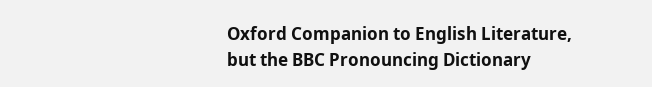Oxford Companion to English Literature, but the BBC Pronouncing Dictionary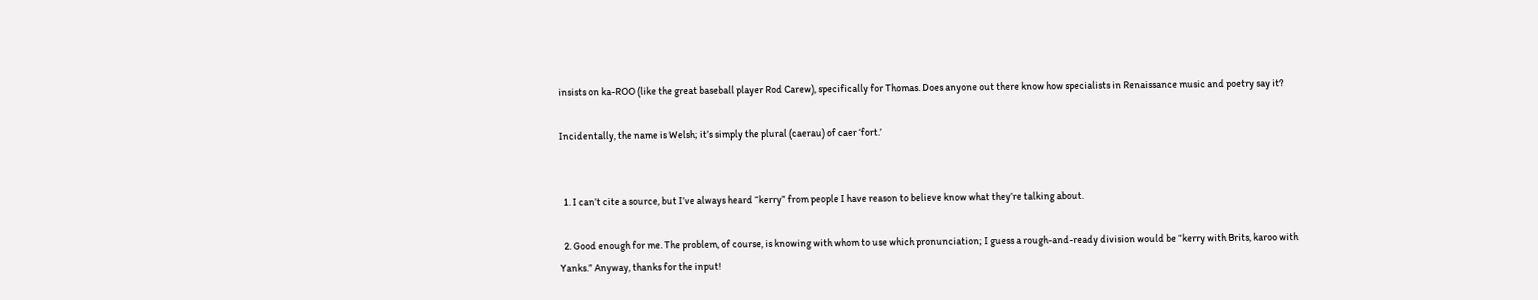insists on ka-ROO (like the great baseball player Rod Carew), specifically for Thomas. Does anyone out there know how specialists in Renaissance music and poetry say it?

Incidentally, the name is Welsh; it’s simply the plural (caerau) of caer ‘fort.’


  1. I can’t cite a source, but I’ve always heard “kerry” from people I have reason to believe know what they’re talking about.

  2. Good enough for me. The problem, of course, is knowing with whom to use which pronunciation; I guess a rough-and-ready division would be “kerry with Brits, karoo with Yanks.” Anyway, thanks for the input!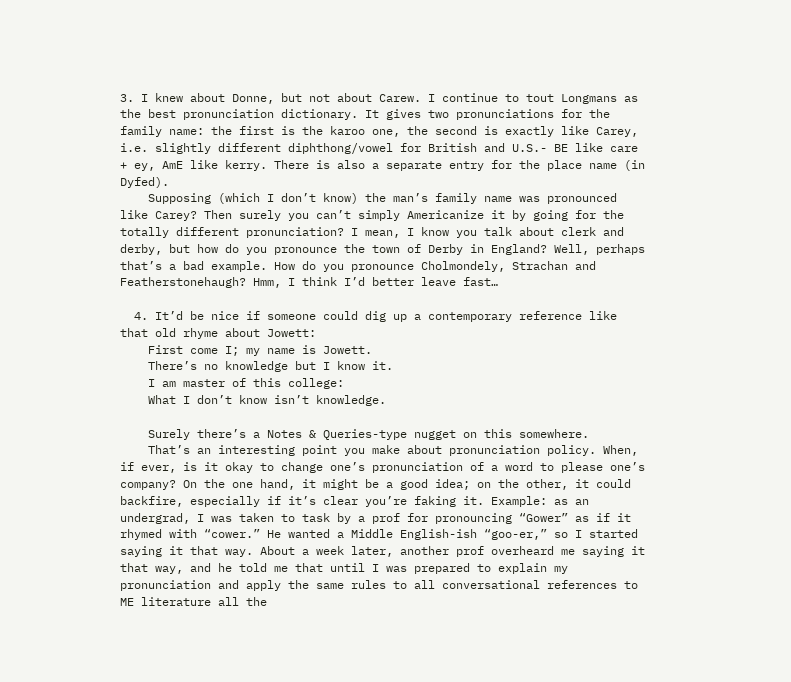3. I knew about Donne, but not about Carew. I continue to tout Longmans as the best pronunciation dictionary. It gives two pronunciations for the family name: the first is the karoo one, the second is exactly like Carey, i.e. slightly different diphthong/vowel for British and U.S.- BE like care + ey, AmE like kerry. There is also a separate entry for the place name (in Dyfed).
    Supposing (which I don’t know) the man’s family name was pronounced like Carey? Then surely you can’t simply Americanize it by going for the totally different pronunciation? I mean, I know you talk about clerk and derby, but how do you pronounce the town of Derby in England? Well, perhaps that’s a bad example. How do you pronounce Cholmondely, Strachan and Featherstonehaugh? Hmm, I think I’d better leave fast…

  4. It’d be nice if someone could dig up a contemporary reference like that old rhyme about Jowett:
    First come I; my name is Jowett.
    There’s no knowledge but I know it.
    I am master of this college:
    What I don’t know isn’t knowledge.

    Surely there’s a Notes & Queries-type nugget on this somewhere.
    That’s an interesting point you make about pronunciation policy. When, if ever, is it okay to change one’s pronunciation of a word to please one’s company? On the one hand, it might be a good idea; on the other, it could backfire, especially if it’s clear you’re faking it. Example: as an undergrad, I was taken to task by a prof for pronouncing “Gower” as if it rhymed with “cower.” He wanted a Middle English-ish “goo-er,” so I started saying it that way. About a week later, another prof overheard me saying it that way, and he told me that until I was prepared to explain my pronunciation and apply the same rules to all conversational references to ME literature all the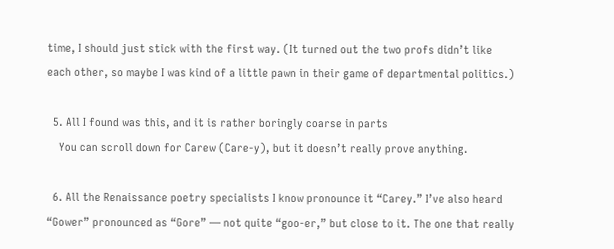time, I should just stick with the first way. (It turned out the two profs didn’t like each other, so maybe I was kind of a little pawn in their game of departmental politics.)

  5. All I found was this, and it is rather boringly coarse in parts
    You can scroll down for Carew (Care-y), but it doesn’t really prove anything.

  6. All the Renaissance poetry specialists I know pronounce it “Carey.” I’ve also heard “Gower” pronounced as “Gore” — not quite “goo-er,” but close to it. The one that really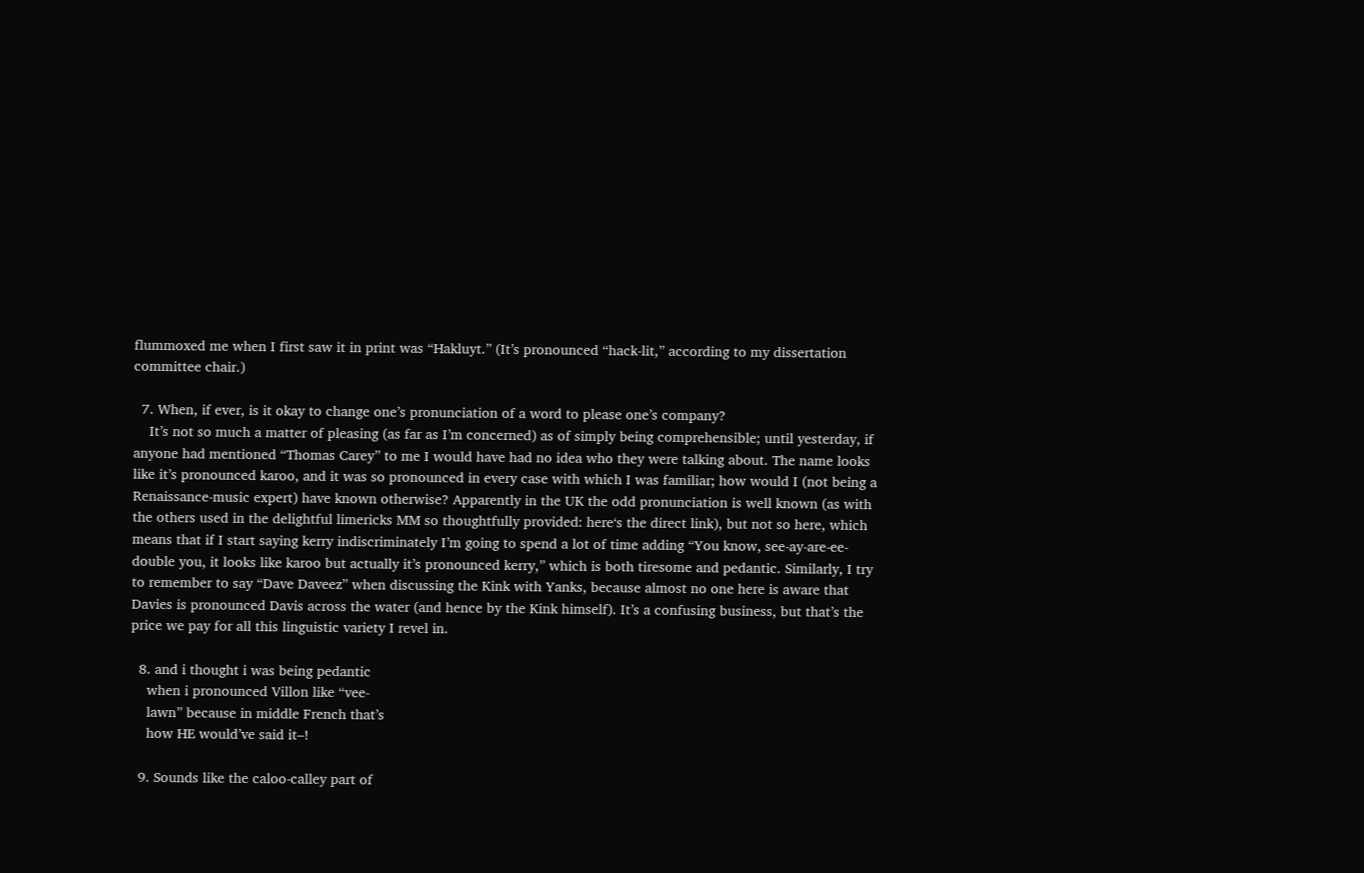flummoxed me when I first saw it in print was “Hakluyt.” (It’s pronounced “hack-lit,” according to my dissertation committee chair.)

  7. When, if ever, is it okay to change one’s pronunciation of a word to please one’s company?
    It’s not so much a matter of pleasing (as far as I’m concerned) as of simply being comprehensible; until yesterday, if anyone had mentioned “Thomas Carey” to me I would have had no idea who they were talking about. The name looks like it’s pronounced karoo, and it was so pronounced in every case with which I was familiar; how would I (not being a Renaissance-music expert) have known otherwise? Apparently in the UK the odd pronunciation is well known (as with the others used in the delightful limericks MM so thoughtfully provided: here‘s the direct link), but not so here, which means that if I start saying kerry indiscriminately I’m going to spend a lot of time adding “You know, see-ay-are-ee-double you, it looks like karoo but actually it’s pronounced kerry,” which is both tiresome and pedantic. Similarly, I try to remember to say “Dave Daveez” when discussing the Kink with Yanks, because almost no one here is aware that Davies is pronounced Davis across the water (and hence by the Kink himself). It’s a confusing business, but that’s the price we pay for all this linguistic variety I revel in.

  8. and i thought i was being pedantic
    when i pronounced Villon like “vee-
    lawn” because in middle French that’s
    how HE would’ve said it–!

  9. Sounds like the caloo-calley part of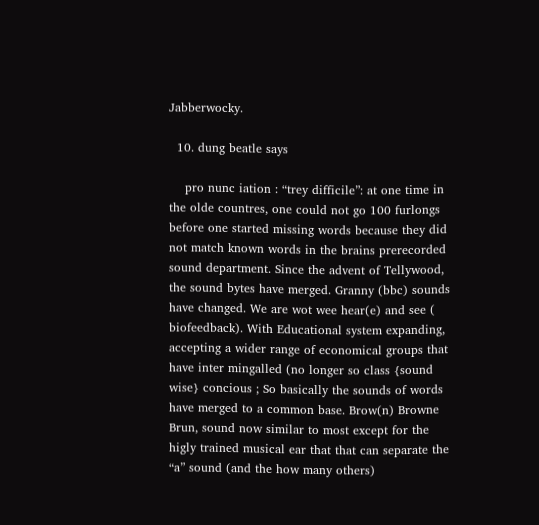Jabberwocky.

  10. dung beatle says

    pro nunc iation : “trey difficile”: at one time in the olde countres, one could not go 100 furlongs before one started missing words because they did not match known words in the brains prerecorded sound department. Since the advent of Tellywood, the sound bytes have merged. Granny (bbc) sounds have changed. We are wot wee hear(e) and see ( biofeedback). With Educational system expanding, accepting a wider range of economical groups that have inter mingalled (no longer so class {sound wise} concious ; So basically the sounds of words have merged to a common base. Brow(n) Browne Brun, sound now similar to most except for the higly trained musical ear that that can separate the “a” sound (and the how many others)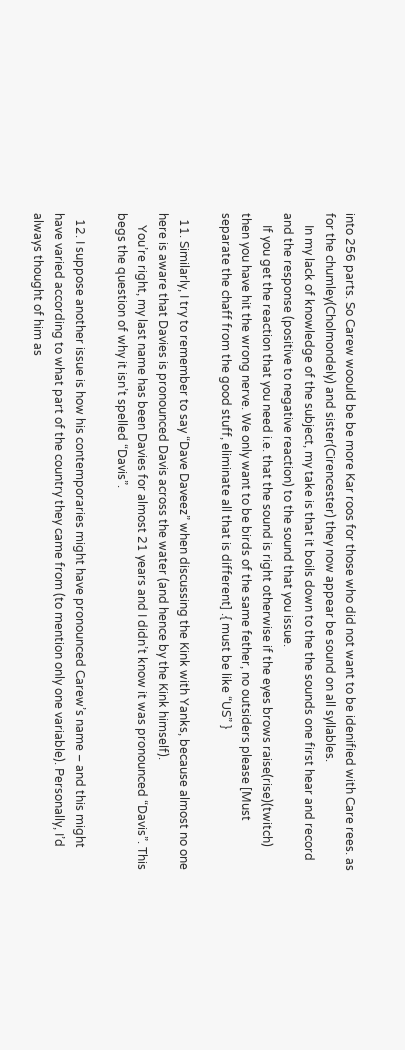into 256 parts. So Carew woould be be more Kar roos for those who did not want to be idenified with Care rees. as for the chumley(Cholmondely) and sister(Cirencester) they now appear be sound on all syllables.
    In my lack of knowledge of the subject, my take is that it boils down to the the sounds one first hear and record and the response (positive to negative reaction) to the sound that you issue.
    If you get the reaction that you need i.e. that the sound is right otherwise if the eyes brows raise(rise)(twitch) then you have hit the wrong nerve. We only want to be birds of the same fether, no outsiders please [Must separate the chaff from the good stuff, eliminate all that is different] .{ must be like “US” }

  11. Similarly, I try to remember to say “Dave Daveez” when discussing the Kink with Yanks, because almost no one here is aware that Davies is pronounced Davis across the water (and hence by the Kink himself).
    You’re right, my last name has been Davies for almost 21 years and I didn’t know it was pronounced “Davis”. This begs the question of why it isn’t spelled “Davis”.

  12. I suppose another issue is how his contemporaries might have pronounced Carew’s name – and this might have varied according to what part of the country they came from (to mention only one variable). Personally, I’d always thought of him as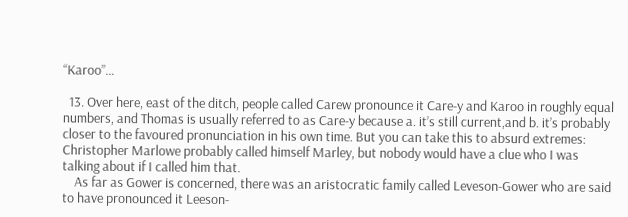“Karoo”…

  13. Over here, east of the ditch, people called Carew pronounce it Care-y and Karoo in roughly equal numbers, and Thomas is usually referred to as Care-y because a. it’s still current,and b. it’s probably closer to the favoured pronunciation in his own time. But you can take this to absurd extremes: Christopher Marlowe probably called himself Marley, but nobody would have a clue who I was talking about if I called him that.
    As far as Gower is concerned, there was an aristocratic family called Leveson-Gower who are said to have pronounced it Leeson-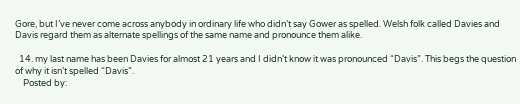Gore, but I’ve never come across anybody in ordinary life who didn’t say Gower as spelled. Welsh folk called Davies and Davis regard them as alternate spellings of the same name and pronounce them alike.

  14. my last name has been Davies for almost 21 years and I didn’t know it was pronounced “Davis”. This begs the question of why it isn’t spelled “Davis”.
    Posted by: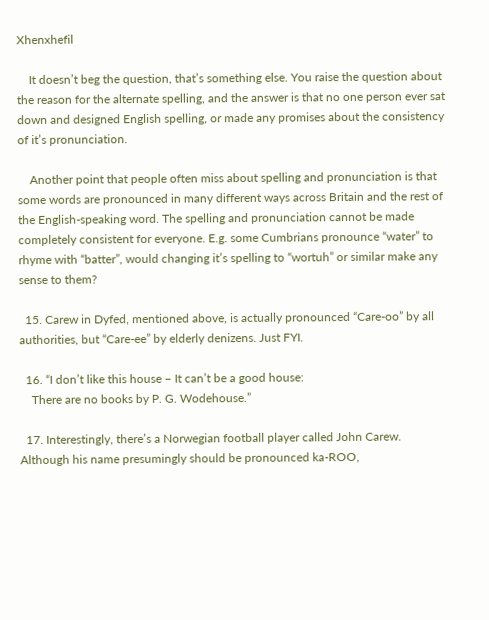Xhenxhefil

    It doesn’t beg the question, that’s something else. You raise the question about the reason for the alternate spelling, and the answer is that no one person ever sat down and designed English spelling, or made any promises about the consistency of it’s pronunciation.

    Another point that people often miss about spelling and pronunciation is that some words are pronounced in many different ways across Britain and the rest of the English-speaking word. The spelling and pronunciation cannot be made completely consistent for everyone. E.g. some Cumbrians pronounce “water” to rhyme with “batter”, would changing it’s spelling to “wortuh” or similar make any sense to them?

  15. Carew in Dyfed, mentioned above, is actually pronounced “Care-oo” by all authorities, but “Care-ee” by elderly denizens. Just FYI.

  16. “I don’t like this house – It can’t be a good house:
    There are no books by P. G. Wodehouse.”

  17. Interestingly, there’s a Norwegian football player called John Carew. Although his name presumingly should be pronounced ka-ROO,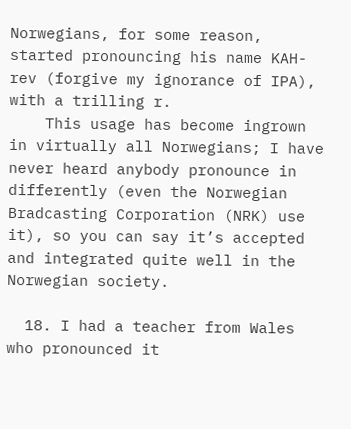Norwegians, for some reason, started pronouncing his name KAH-rev (forgive my ignorance of IPA), with a trilling r.
    This usage has become ingrown in virtually all Norwegians; I have never heard anybody pronounce in differently (even the Norwegian Bradcasting Corporation (NRK) use it), so you can say it’s accepted and integrated quite well in the Norwegian society.

  18. I had a teacher from Wales who pronounced it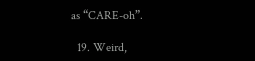as “CARE-oh”.

  19. Weird,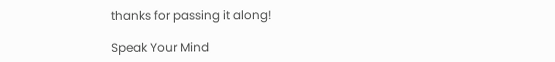thanks for passing it along!

Speak Your Mind